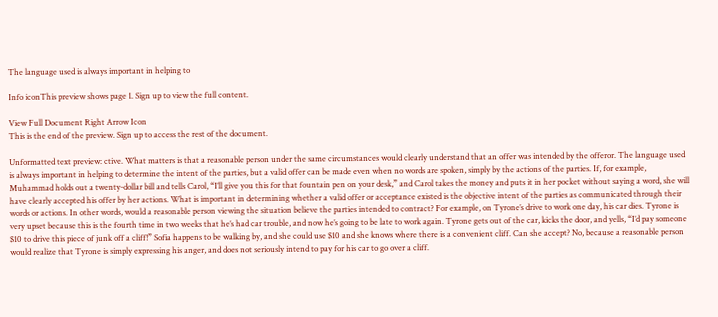The language used is always important in helping to

Info iconThis preview shows page 1. Sign up to view the full content.

View Full Document Right Arrow Icon
This is the end of the preview. Sign up to access the rest of the document.

Unformatted text preview: ctive. What matters is that a reasonable person under the same circumstances would clearly understand that an offer was intended by the offeror. The language used is always important in helping to determine the intent of the parties, but a valid offer can be made even when no words are spoken, simply by the actions of the parties. If, for example, Muhammad holds out a twenty-dollar bill and tells Carol, “I’ll give you this for that fountain pen on your desk,” and Carol takes the money and puts it in her pocket without saying a word, she will have clearly accepted his offer by her actions. What is important in determining whether a valid offer or acceptance existed is the objective intent of the parties as communicated through their words or actions. In other words, would a reasonable person viewing the situation believe the parties intended to contract? For example, on Tyrone’s drive to work one day, his car dies. Tyrone is very upset because this is the fourth time in two weeks that he’s had car trouble, and now he’s going to be late to work again. Tyrone gets out of the car, kicks the door, and yells, “I’d pay someone $10 to drive this piece of junk off a cliff!” Sofia happens to be walking by, and she could use $10 and she knows where there is a convenient cliff. Can she accept? No, because a reasonable person would realize that Tyrone is simply expressing his anger, and does not seriously intend to pay for his car to go over a cliff.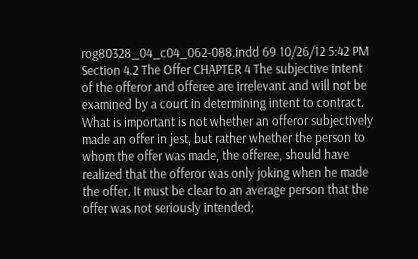rog80328_04_c04_062-088.indd 69 10/26/12 5:42 PM Section 4.2 The Offer CHAPTER 4 The subjective intent of the offeror and offeree are irrelevant and will not be examined by a court in determining intent to contract. What is important is not whether an offeror subjectively made an offer in jest, but rather whether the person to whom the offer was made, the offeree, should have realized that the offeror was only joking when he made the offer. It must be clear to an average person that the offer was not seriously intended;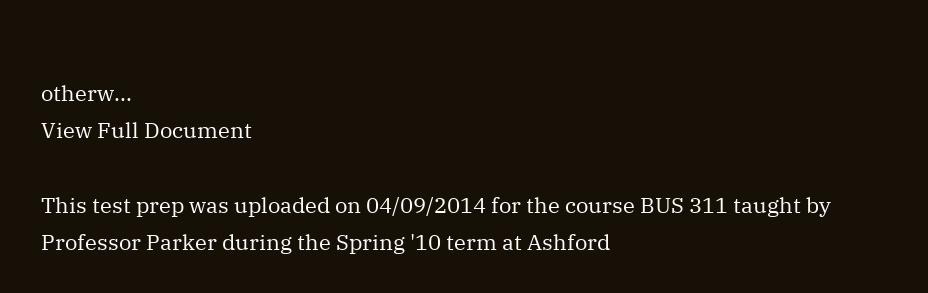otherw...
View Full Document

This test prep was uploaded on 04/09/2014 for the course BUS 311 taught by Professor Parker during the Spring '10 term at Ashford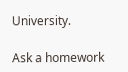University.

Ask a homework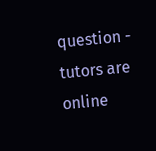question - tutors are online